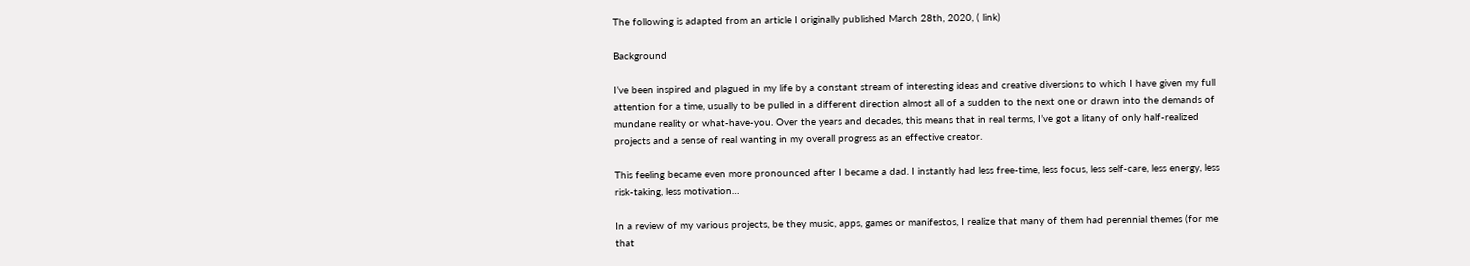The following is adapted from an article I originally published March 28th, 2020, ( link)

Background

I’ve been inspired and plagued in my life by a constant stream of interesting ideas and creative diversions to which I have given my full attention for a time, usually to be pulled in a different direction almost all of a sudden to the next one or drawn into the demands of mundane reality or what-have-you. Over the years and decades, this means that in real terms, I’ve got a litany of only half-realized projects and a sense of real wanting in my overall progress as an effective creator.

This feeling became even more pronounced after I became a dad. I instantly had less free-time, less focus, less self-care, less energy, less risk-taking, less motivation…

In a review of my various projects, be they music, apps, games or manifestos, I realize that many of them had perennial themes (for me that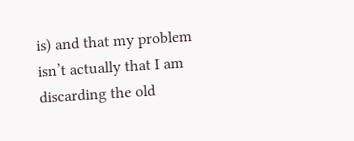is) and that my problem isn’t actually that I am discarding the old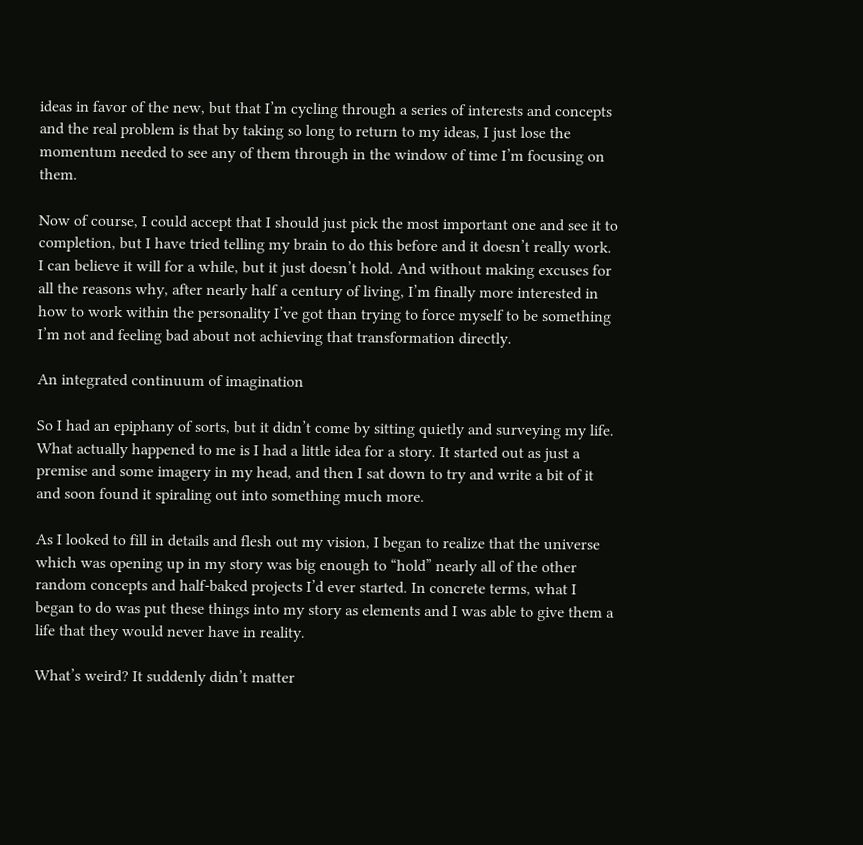ideas in favor of the new, but that I’m cycling through a series of interests and concepts and the real problem is that by taking so long to return to my ideas, I just lose the momentum needed to see any of them through in the window of time I’m focusing on them.

Now of course, I could accept that I should just pick the most important one and see it to completion, but I have tried telling my brain to do this before and it doesn’t really work. I can believe it will for a while, but it just doesn’t hold. And without making excuses for all the reasons why, after nearly half a century of living, I’m finally more interested in how to work within the personality I’ve got than trying to force myself to be something I’m not and feeling bad about not achieving that transformation directly.

An integrated continuum of imagination

So I had an epiphany of sorts, but it didn’t come by sitting quietly and surveying my life. What actually happened to me is I had a little idea for a story. It started out as just a premise and some imagery in my head, and then I sat down to try and write a bit of it and soon found it spiraling out into something much more.

As I looked to fill in details and flesh out my vision, I began to realize that the universe which was opening up in my story was big enough to “hold” nearly all of the other random concepts and half-baked projects I’d ever started. In concrete terms, what I began to do was put these things into my story as elements and I was able to give them a life that they would never have in reality.

What’s weird? It suddenly didn’t matter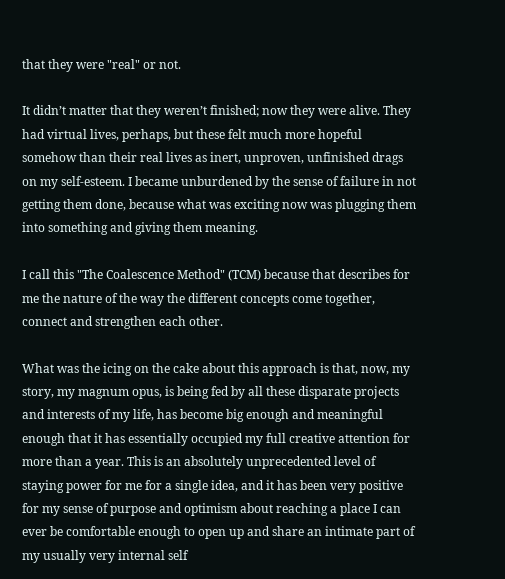that they were "real" or not.

It didn’t matter that they weren’t finished; now they were alive. They had virtual lives, perhaps, but these felt much more hopeful somehow than their real lives as inert, unproven, unfinished drags on my self-esteem. I became unburdened by the sense of failure in not getting them done, because what was exciting now was plugging them into something and giving them meaning.

I call this "The Coalescence Method" (TCM) because that describes for me the nature of the way the different concepts come together, connect and strengthen each other.

What was the icing on the cake about this approach is that, now, my story, my magnum opus, is being fed by all these disparate projects and interests of my life, has become big enough and meaningful enough that it has essentially occupied my full creative attention for more than a year. This is an absolutely unprecedented level of staying power for me for a single idea, and it has been very positive for my sense of purpose and optimism about reaching a place I can ever be comfortable enough to open up and share an intimate part of my usually very internal self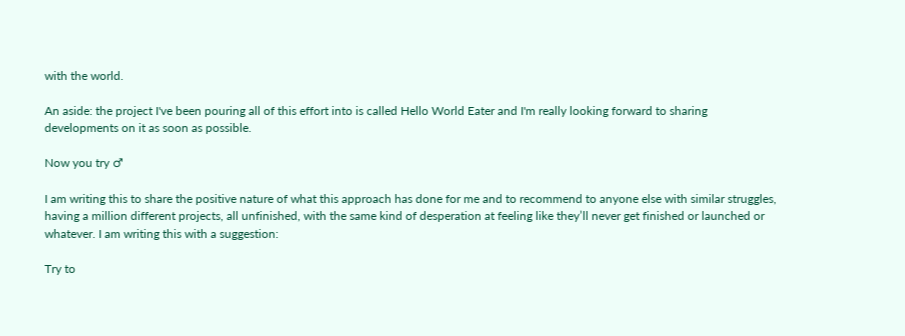with the world.

An aside: the project I've been pouring all of this effort into is called Hello World Eater and I'm really looking forward to sharing developments on it as soon as possible.

Now you try ♂

I am writing this to share the positive nature of what this approach has done for me and to recommend to anyone else with similar struggles, having a million different projects, all unfinished, with the same kind of desperation at feeling like they’ll never get finished or launched or whatever. I am writing this with a suggestion:

Try to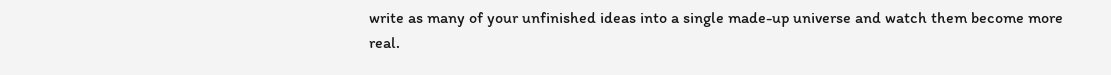write as many of your unfinished ideas into a single made-up universe and watch them become more real.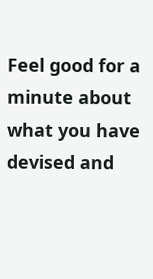Feel good for a minute about what you have devised and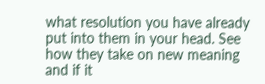what resolution you have already put into them in your head. See how they take on new meaning and if it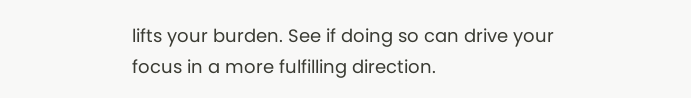lifts your burden. See if doing so can drive your focus in a more fulfilling direction.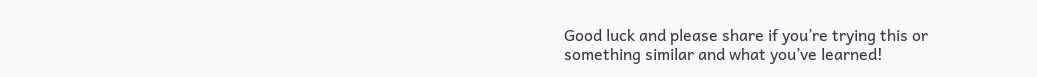Good luck and please share if you’re trying this or something similar and what you’ve learned!